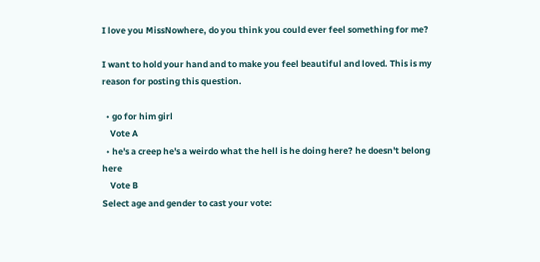I love you MissNowhere, do you think you could ever feel something for me?

I want to hold your hand and to make you feel beautiful and loved. This is my reason for posting this question.

  • go for him girl
    Vote A
  • he's a creep he's a weirdo what the hell is he doing here? he doesn't belong here
    Vote B
Select age and gender to cast your vote: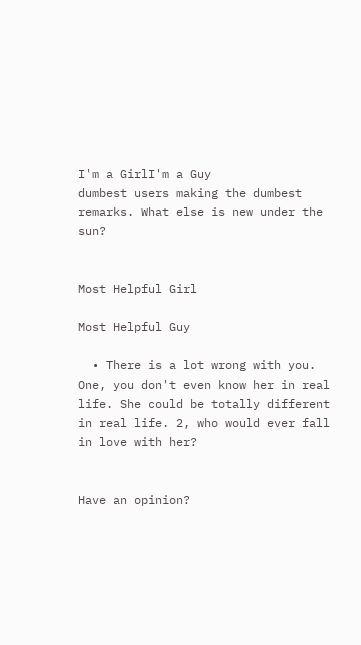I'm a GirlI'm a Guy
dumbest users making the dumbest remarks. What else is new under the sun?


Most Helpful Girl

Most Helpful Guy

  • There is a lot wrong with you. One, you don't even know her in real life. She could be totally different in real life. 2, who would ever fall in love with her?


Have an opinion?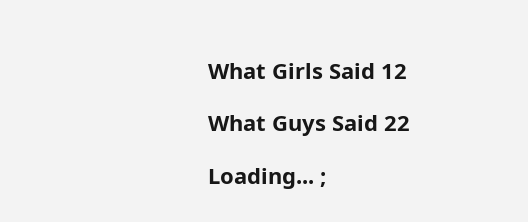What Girls Said 12

What Guys Said 22

Loading... ;